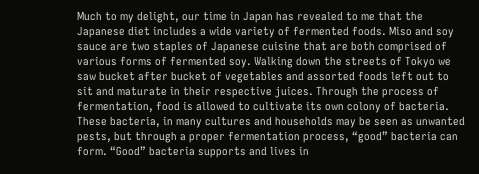Much to my delight, our time in Japan has revealed to me that the Japanese diet includes a wide variety of fermented foods. Miso and soy sauce are two staples of Japanese cuisine that are both comprised of various forms of fermented soy. Walking down the streets of Tokyo we saw bucket after bucket of vegetables and assorted foods left out to sit and maturate in their respective juices. Through the process of fermentation, food is allowed to cultivate its own colony of bacteria. These bacteria, in many cultures and households may be seen as unwanted pests, but through a proper fermentation process, “good” bacteria can form. “Good” bacteria supports and lives in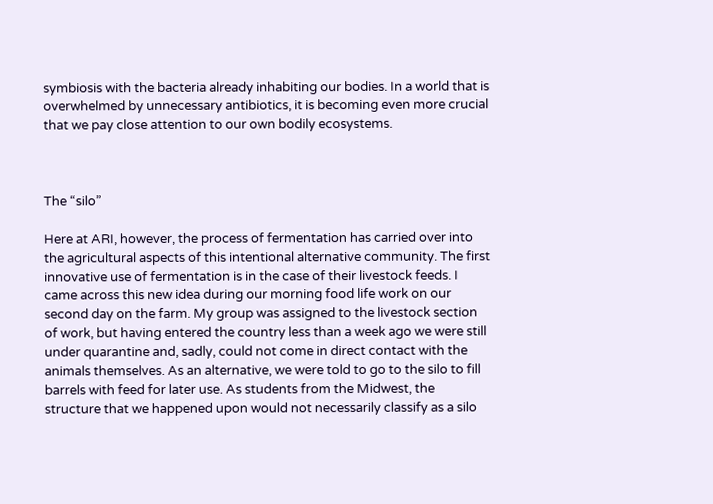symbiosis with the bacteria already inhabiting our bodies. In a world that is overwhelmed by unnecessary antibiotics, it is becoming even more crucial that we pay close attention to our own bodily ecosystems.



The “silo”

Here at ARI, however, the process of fermentation has carried over into the agricultural aspects of this intentional alternative community. The first innovative use of fermentation is in the case of their livestock feeds. I came across this new idea during our morning food life work on our second day on the farm. My group was assigned to the livestock section of work, but having entered the country less than a week ago we were still under quarantine and, sadly, could not come in direct contact with the animals themselves. As an alternative, we were told to go to the silo to fill barrels with feed for later use. As students from the Midwest, the structure that we happened upon would not necessarily classify as a silo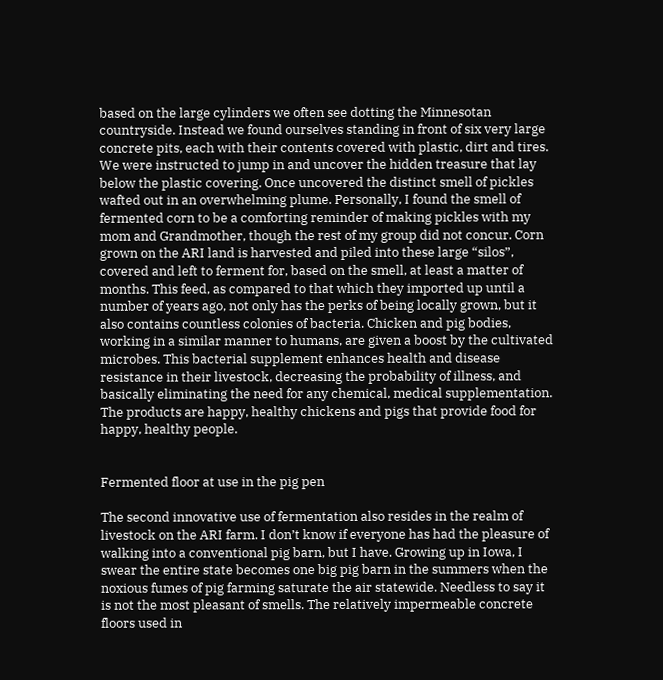based on the large cylinders we often see dotting the Minnesotan countryside. Instead we found ourselves standing in front of six very large concrete pits, each with their contents covered with plastic, dirt and tires. We were instructed to jump in and uncover the hidden treasure that lay below the plastic covering. Once uncovered the distinct smell of pickles wafted out in an overwhelming plume. Personally, I found the smell of fermented corn to be a comforting reminder of making pickles with my mom and Grandmother, though the rest of my group did not concur. Corn grown on the ARI land is harvested and piled into these large “silos”, covered and left to ferment for, based on the smell, at least a matter of months. This feed, as compared to that which they imported up until a number of years ago, not only has the perks of being locally grown, but it also contains countless colonies of bacteria. Chicken and pig bodies, working in a similar manner to humans, are given a boost by the cultivated microbes. This bacterial supplement enhances health and disease resistance in their livestock, decreasing the probability of illness, and basically eliminating the need for any chemical, medical supplementation. The products are happy, healthy chickens and pigs that provide food for happy, healthy people.


Fermented floor at use in the pig pen

The second innovative use of fermentation also resides in the realm of livestock on the ARI farm. I don’t know if everyone has had the pleasure of walking into a conventional pig barn, but I have. Growing up in Iowa, I swear the entire state becomes one big pig barn in the summers when the noxious fumes of pig farming saturate the air statewide. Needless to say it is not the most pleasant of smells. The relatively impermeable concrete floors used in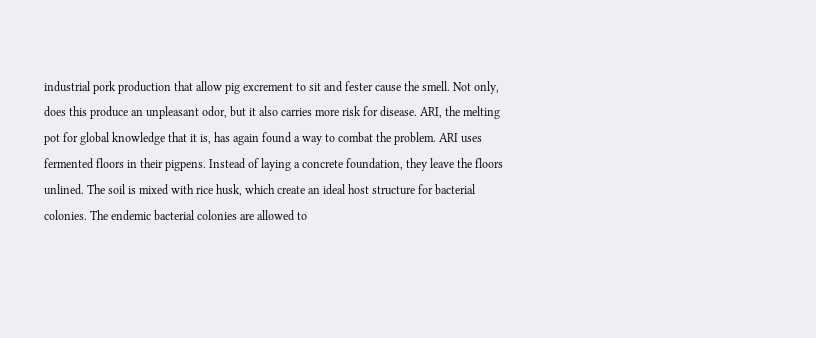industrial pork production that allow pig excrement to sit and fester cause the smell. Not only, does this produce an unpleasant odor, but it also carries more risk for disease. ARI, the melting pot for global knowledge that it is, has again found a way to combat the problem. ARI uses fermented floors in their pigpens. Instead of laying a concrete foundation, they leave the floors unlined. The soil is mixed with rice husk, which create an ideal host structure for bacterial colonies. The endemic bacterial colonies are allowed to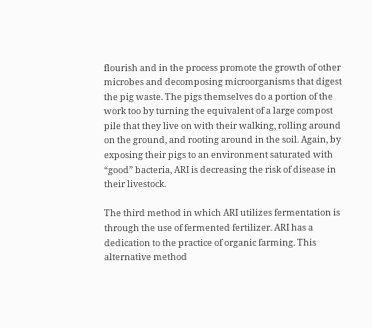flourish and in the process promote the growth of other microbes and decomposing microorganisms that digest the pig waste. The pigs themselves do a portion of the work too by turning the equivalent of a large compost pile that they live on with their walking, rolling around on the ground, and rooting around in the soil. Again, by exposing their pigs to an environment saturated with “good” bacteria, ARI is decreasing the risk of disease in their livestock.

The third method in which ARI utilizes fermentation is through the use of fermented fertilizer. ARI has a dedication to the practice of organic farming. This alternative method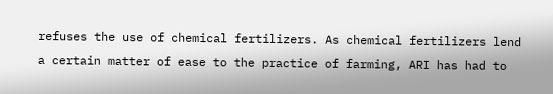refuses the use of chemical fertilizers. As chemical fertilizers lend a certain matter of ease to the practice of farming, ARI has had to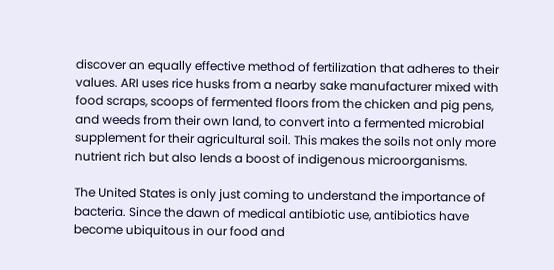discover an equally effective method of fertilization that adheres to their values. ARI uses rice husks from a nearby sake manufacturer mixed with food scraps, scoops of fermented floors from the chicken and pig pens, and weeds from their own land, to convert into a fermented microbial supplement for their agricultural soil. This makes the soils not only more nutrient rich but also lends a boost of indigenous microorganisms.

The United States is only just coming to understand the importance of bacteria. Since the dawn of medical antibiotic use, antibiotics have become ubiquitous in our food and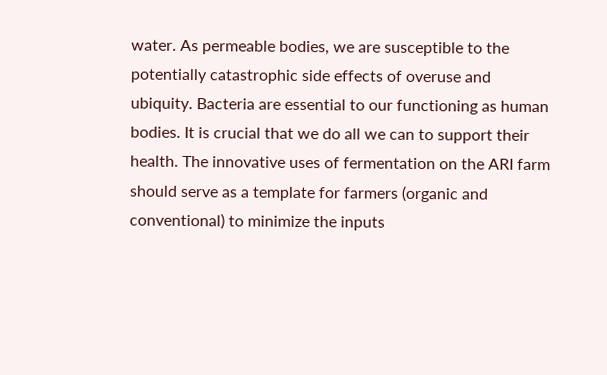water. As permeable bodies, we are susceptible to the potentially catastrophic side effects of overuse and ubiquity. Bacteria are essential to our functioning as human bodies. It is crucial that we do all we can to support their health. The innovative uses of fermentation on the ARI farm should serve as a template for farmers (organic and conventional) to minimize the inputs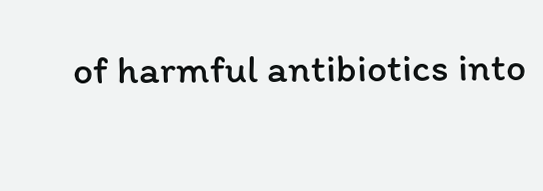of harmful antibiotics into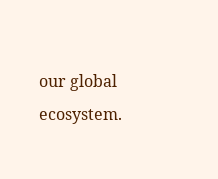our global ecosystem.